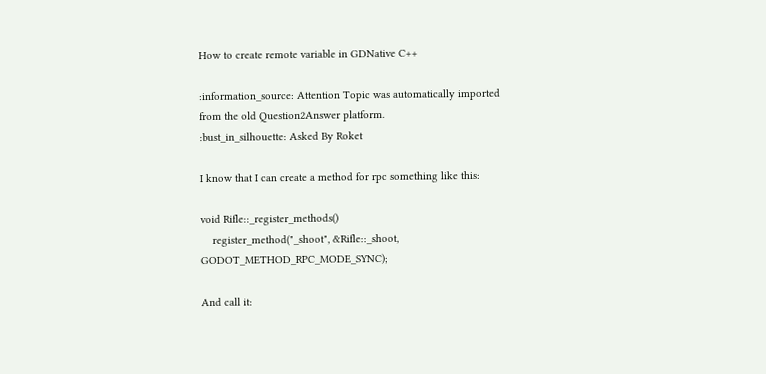How to create remote variable in GDNative C++

:information_source: Attention Topic was automatically imported from the old Question2Answer platform.
:bust_in_silhouette: Asked By Roket

I know that I can create a method for rpc something like this:

void Rifle::_register_methods()
    register_method("_shoot", &Rifle::_shoot, GODOT_METHOD_RPC_MODE_SYNC);

And call it: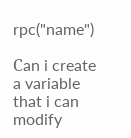rpc("name")

Сan i create a variable that i can modify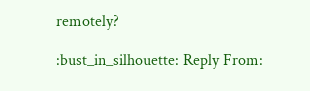remotely?

:bust_in_silhouette: Reply From: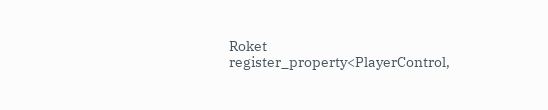Roket
register_property<PlayerControl,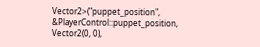Vector2>("puppet_position", &PlayerControl::puppet_position, Vector2(0, 0),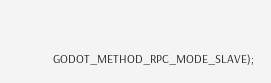GODOT_METHOD_RPC_MODE_SLAVE);